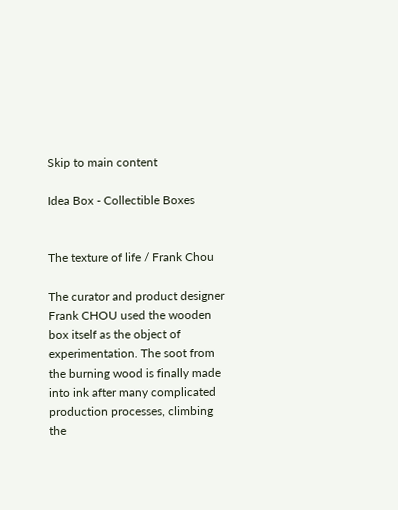Skip to main content

Idea Box - Collectible Boxes


The texture of life / Frank Chou

The curator and product designer Frank CHOU used the wooden box itself as the object of experimentation. The soot from the burning wood is finally made into ink after many complicated production processes, climbing the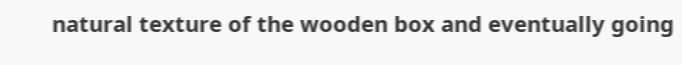natural texture of the wooden box and eventually going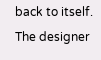back to itself. The designer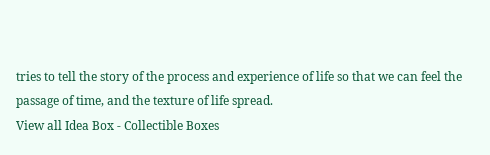tries to tell the story of the process and experience of life so that we can feel the passage of time, and the texture of life spread.
View all Idea Box - Collectible Boxes